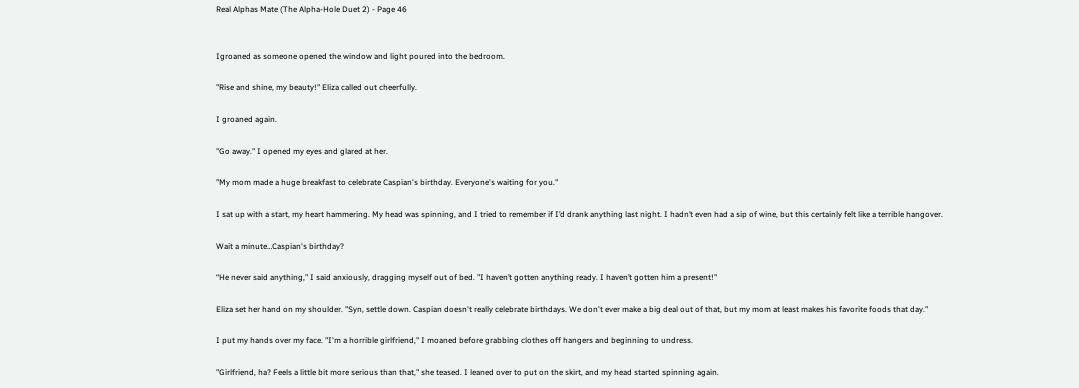Real Alphas Mate (The Alpha-Hole Duet 2) - Page 46


Igroaned as someone opened the window and light poured into the bedroom.

"Rise and shine, my beauty!" Eliza called out cheerfully.

I groaned again.

"Go away." I opened my eyes and glared at her.

"My mom made a huge breakfast to celebrate Caspian's birthday. Everyone's waiting for you."

I sat up with a start, my heart hammering. My head was spinning, and I tried to remember if I’d drank anything last night. I hadn’t even had a sip of wine, but this certainly felt like a terrible hangover.

Wait a minute…Caspian's birthday?

“He never said anything," I said anxiously, dragging myself out of bed. "I haven’t gotten anything ready. I haven’t gotten him a present!"

Eliza set her hand on my shoulder. "Syn, settle down. Caspian doesn't really celebrate birthdays. We don't ever make a big deal out of that, but my mom at least makes his favorite foods that day."

I put my hands over my face. "I'm a horrible girlfriend," I moaned before grabbing clothes off hangers and beginning to undress.

"Girlfriend, ha? Feels a little bit more serious than that," she teased. I leaned over to put on the skirt, and my head started spinning again.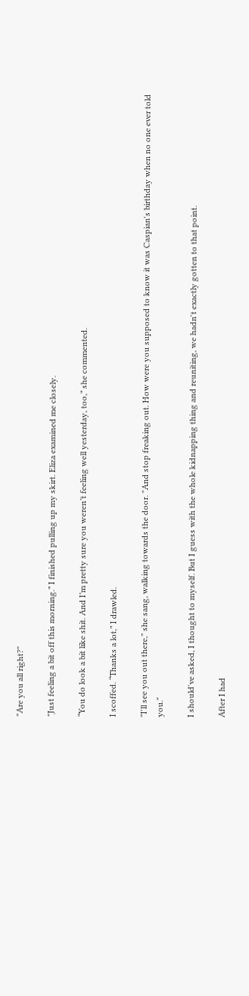"Are you all right?"

"Just feeling a bit off this morning.” I finished pulling up my skirt. Eliza examined me closely.

“You do look a bit like shit. And I’m pretty sure you weren’t feeling well yesterday, too,” she commented.

I scoffed. “Thanks a lot,” I drawled.

"I'll see you out there," she sang, walking towards the door. "And stop freaking out. How were you supposed to know it was Caspian's birthday when no one ever told you."

I should've asked, I thought to myself. But I guess with the whole kidnapping thing and reuniting, we hadn't exactly gotten to that point.

After I had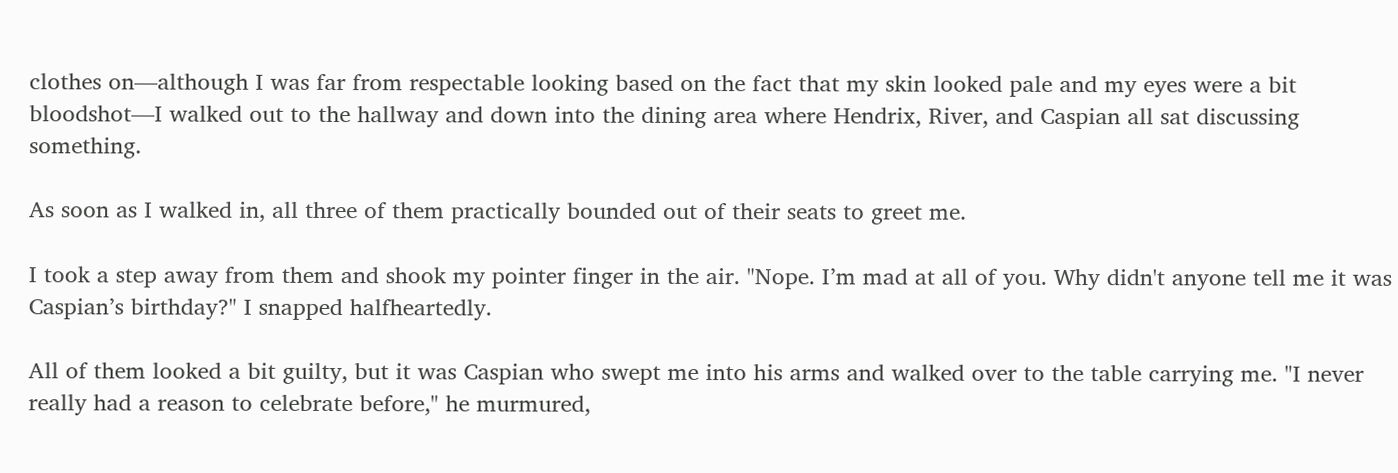clothes on—although I was far from respectable looking based on the fact that my skin looked pale and my eyes were a bit bloodshot—I walked out to the hallway and down into the dining area where Hendrix, River, and Caspian all sat discussing something.

As soon as I walked in, all three of them practically bounded out of their seats to greet me.

I took a step away from them and shook my pointer finger in the air. "Nope. I’m mad at all of you. Why didn't anyone tell me it was Caspian’s birthday?" I snapped halfheartedly.

All of them looked a bit guilty, but it was Caspian who swept me into his arms and walked over to the table carrying me. "I never really had a reason to celebrate before," he murmured,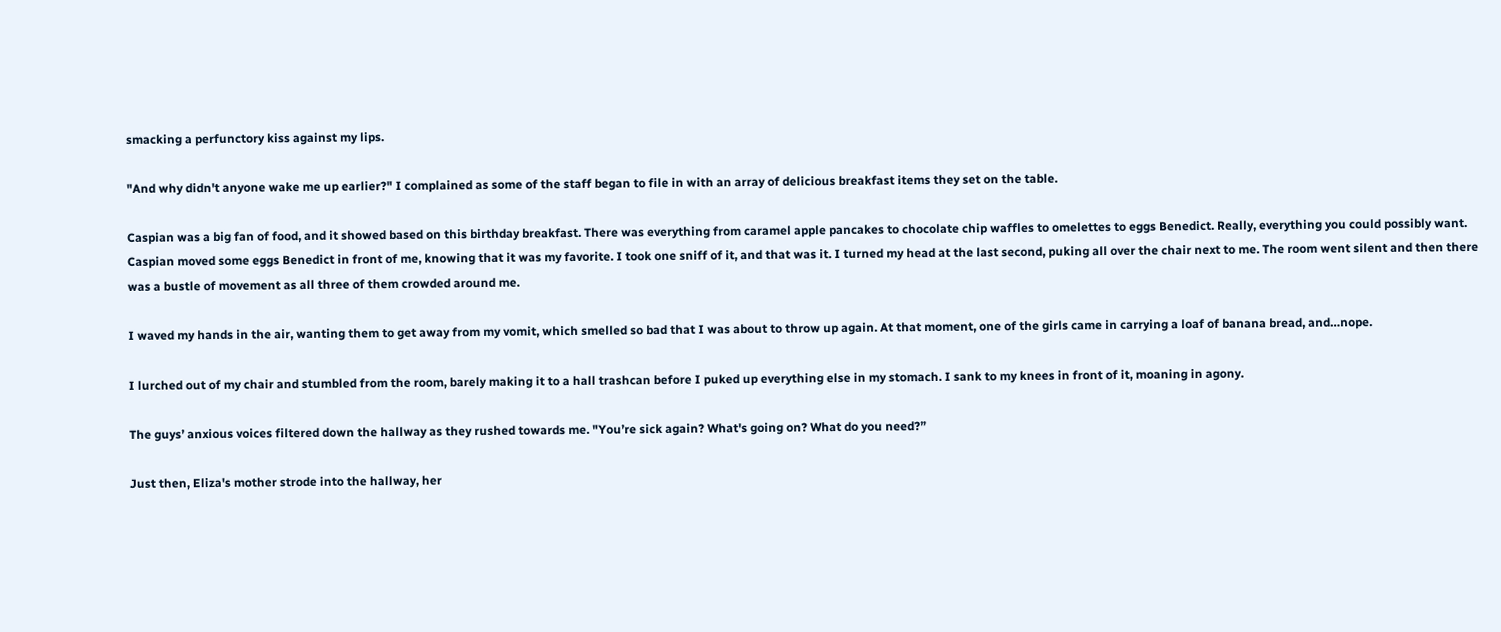smacking a perfunctory kiss against my lips.

"And why didn't anyone wake me up earlier?" I complained as some of the staff began to file in with an array of delicious breakfast items they set on the table.

Caspian was a big fan of food, and it showed based on this birthday breakfast. There was everything from caramel apple pancakes to chocolate chip waffles to omelettes to eggs Benedict. Really, everything you could possibly want. Caspian moved some eggs Benedict in front of me, knowing that it was my favorite. I took one sniff of it, and that was it. I turned my head at the last second, puking all over the chair next to me. The room went silent and then there was a bustle of movement as all three of them crowded around me.

I waved my hands in the air, wanting them to get away from my vomit, which smelled so bad that I was about to throw up again. At that moment, one of the girls came in carrying a loaf of banana bread, and…nope.

I lurched out of my chair and stumbled from the room, barely making it to a hall trashcan before I puked up everything else in my stomach. I sank to my knees in front of it, moaning in agony.

The guys’ anxious voices filtered down the hallway as they rushed towards me. "You’re sick again? What's going on? What do you need?”

Just then, Eliza's mother strode into the hallway, her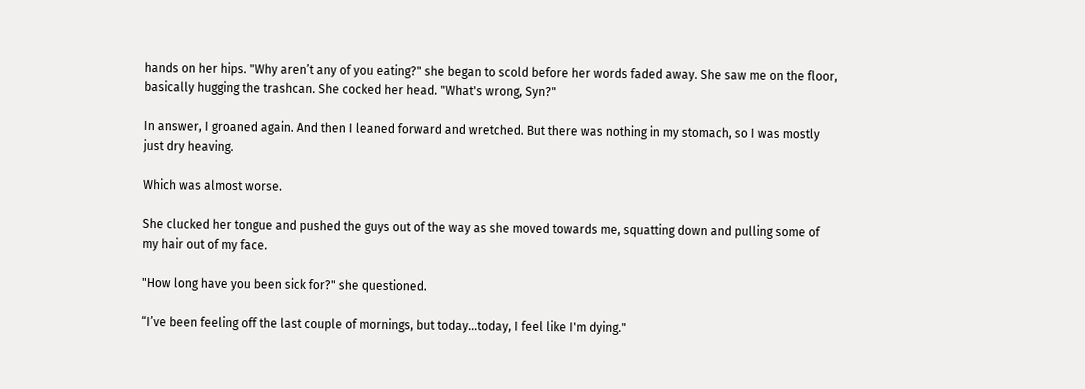hands on her hips. "Why aren’t any of you eating?" she began to scold before her words faded away. She saw me on the floor, basically hugging the trashcan. She cocked her head. "What's wrong, Syn?"

In answer, I groaned again. And then I leaned forward and wretched. But there was nothing in my stomach, so I was mostly just dry heaving.

Which was almost worse.

She clucked her tongue and pushed the guys out of the way as she moved towards me, squatting down and pulling some of my hair out of my face.

"How long have you been sick for?" she questioned.

“I’ve been feeling off the last couple of mornings, but today…today, I feel like I'm dying."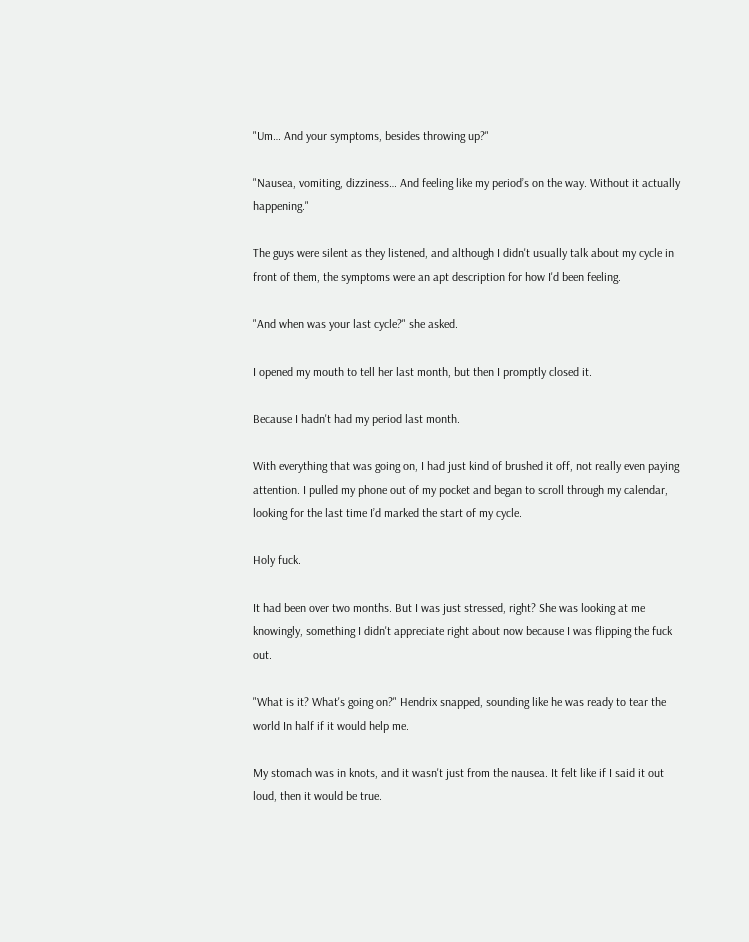"Um… And your symptoms, besides throwing up?"

"Nausea, vomiting, dizziness… And feeling like my period’s on the way. Without it actually happening."

The guys were silent as they listened, and although I didn't usually talk about my cycle in front of them, the symptoms were an apt description for how I'd been feeling.

"And when was your last cycle?" she asked.

I opened my mouth to tell her last month, but then I promptly closed it.

Because I hadn't had my period last month.

With everything that was going on, I had just kind of brushed it off, not really even paying attention. I pulled my phone out of my pocket and began to scroll through my calendar, looking for the last time I’d marked the start of my cycle.

Holy fuck.

It had been over two months. But I was just stressed, right? She was looking at me knowingly, something I didn't appreciate right about now because I was flipping the fuck out.

"What is it? What's going on?" Hendrix snapped, sounding like he was ready to tear the world In half if it would help me.

My stomach was in knots, and it wasn't just from the nausea. It felt like if I said it out loud, then it would be true.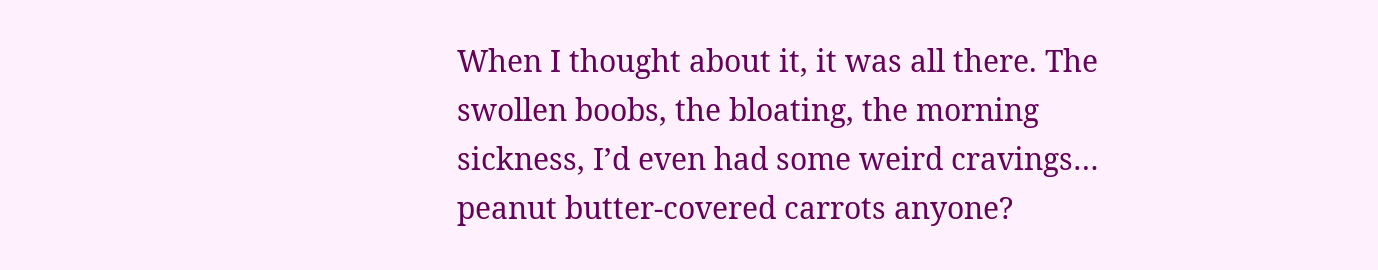When I thought about it, it was all there. The swollen boobs, the bloating, the morning sickness, I’d even had some weird cravings… peanut butter-covered carrots anyone?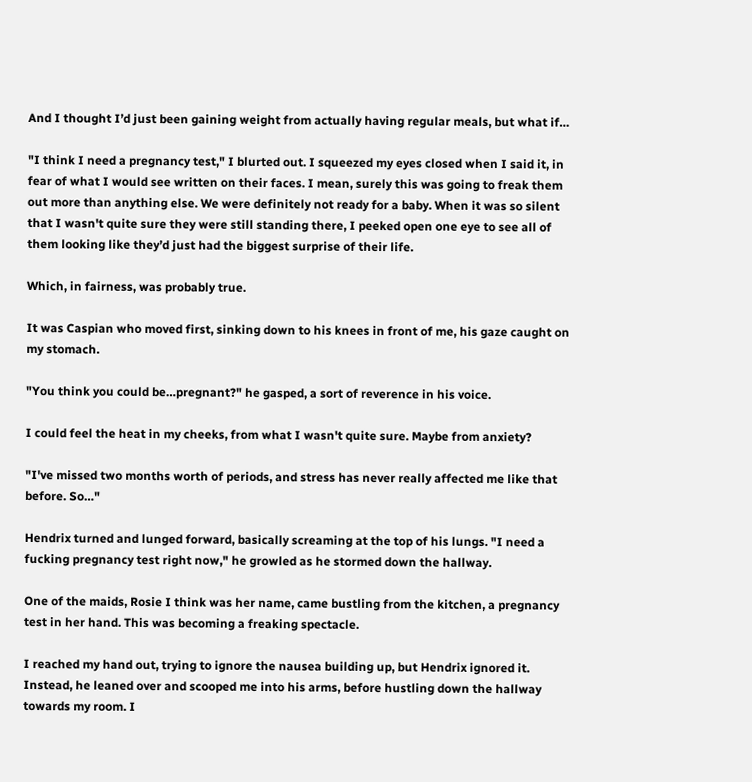And I thought I’d just been gaining weight from actually having regular meals, but what if…

"I think I need a pregnancy test," I blurted out. I squeezed my eyes closed when I said it, in fear of what I would see written on their faces. I mean, surely this was going to freak them out more than anything else. We were definitely not ready for a baby. When it was so silent that I wasn't quite sure they were still standing there, I peeked open one eye to see all of them looking like they’d just had the biggest surprise of their life.

Which, in fairness, was probably true.

It was Caspian who moved first, sinking down to his knees in front of me, his gaze caught on my stomach.

"You think you could be…pregnant?" he gasped, a sort of reverence in his voice.

I could feel the heat in my cheeks, from what I wasn't quite sure. Maybe from anxiety?

"I've missed two months worth of periods, and stress has never really affected me like that before. So…"

Hendrix turned and lunged forward, basically screaming at the top of his lungs. "I need a fucking pregnancy test right now," he growled as he stormed down the hallway.

One of the maids, Rosie I think was her name, came bustling from the kitchen, a pregnancy test in her hand. This was becoming a freaking spectacle.

I reached my hand out, trying to ignore the nausea building up, but Hendrix ignored it. Instead, he leaned over and scooped me into his arms, before hustling down the hallway towards my room. I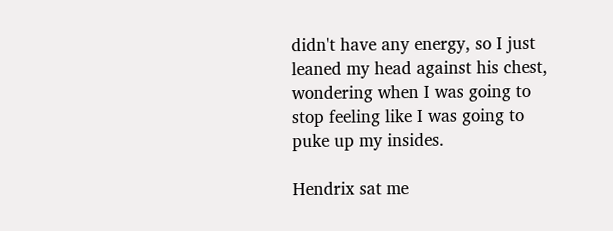didn't have any energy, so I just leaned my head against his chest, wondering when I was going to stop feeling like I was going to puke up my insides.

Hendrix sat me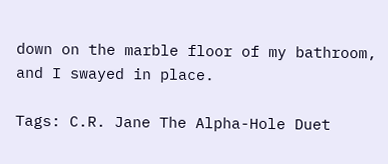down on the marble floor of my bathroom, and I swayed in place.

Tags: C.R. Jane The Alpha-Hole Duet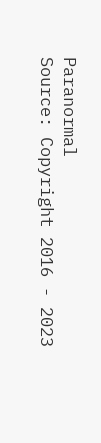Paranormal
Source: Copyright 2016 - 2023